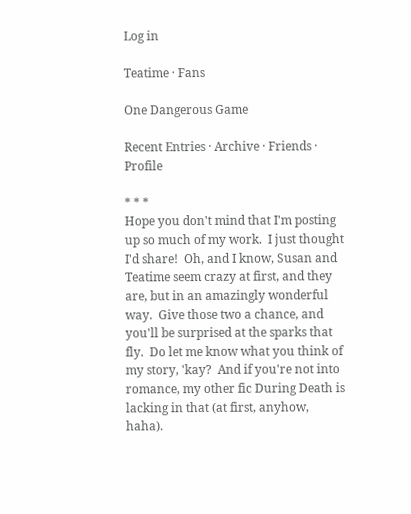Log in

Teatime · Fans

One Dangerous Game

Recent Entries · Archive · Friends · Profile

* * *
Hope you don't mind that I'm posting up so much of my work.  I just thought I'd share!  Oh, and I know, Susan and Teatime seem crazy at first, and they are, but in an amazingly wonderful way.  Give those two a chance, and you'll be surprised at the sparks that fly.  Do let me know what you think of my story, 'kay?  And if you're not into romance, my other fic During Death is lacking in that (at first, anyhow, haha).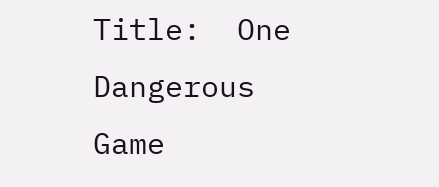Title:  One Dangerous Game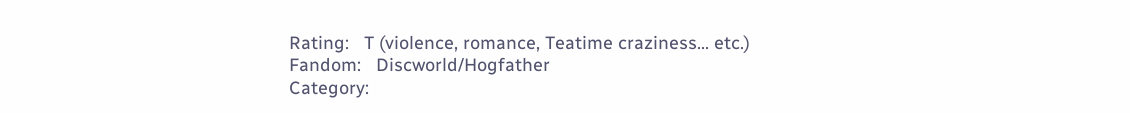Rating:   T (violence, romance, Teatime craziness... etc.)
Fandom:   Discworld/Hogfather
Category: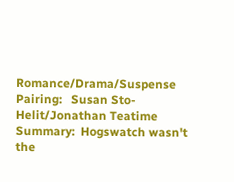Romance/Drama/Suspense
Pairing:   Susan Sto-Helit/Jonathan Teatime
Summary:  Hogswatch wasn't the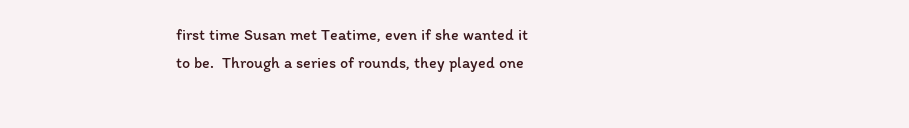first time Susan met Teatime, even if she wanted it to be.  Through a series of rounds, they played one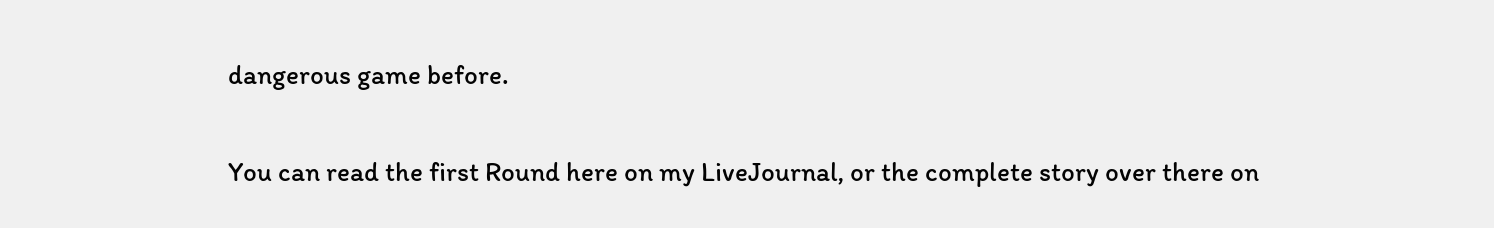dangerous game before.

You can read the first Round here on my LiveJournal, or the complete story over there on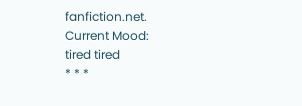fanfiction.net.
Current Mood:
tired tired
* * *